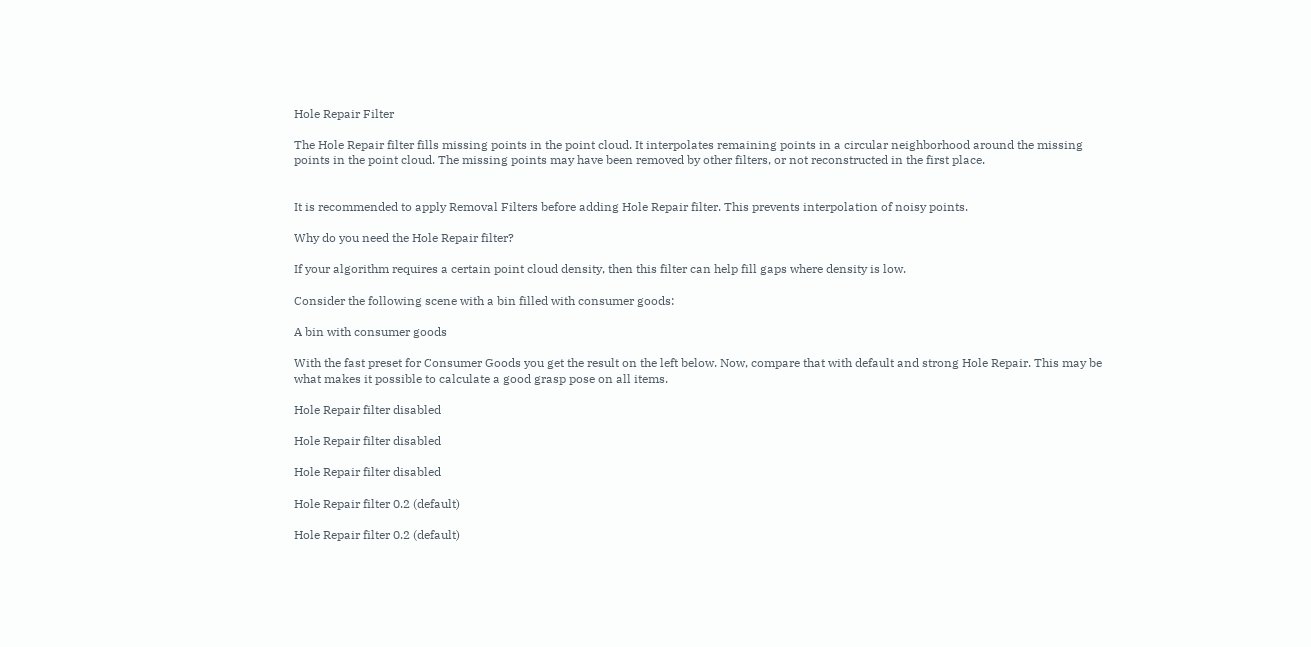Hole Repair Filter

The Hole Repair filter fills missing points in the point cloud. It interpolates remaining points in a circular neighborhood around the missing points in the point cloud. The missing points may have been removed by other filters, or not reconstructed in the first place.


It is recommended to apply Removal Filters before adding Hole Repair filter. This prevents interpolation of noisy points.

Why do you need the Hole Repair filter?

If your algorithm requires a certain point cloud density, then this filter can help fill gaps where density is low.

Consider the following scene with a bin filled with consumer goods:

A bin with consumer goods

With the fast preset for Consumer Goods you get the result on the left below. Now, compare that with default and strong Hole Repair. This may be what makes it possible to calculate a good grasp pose on all items.

Hole Repair filter disabled

Hole Repair filter disabled

Hole Repair filter disabled

Hole Repair filter 0.2 (default)

Hole Repair filter 0.2 (default)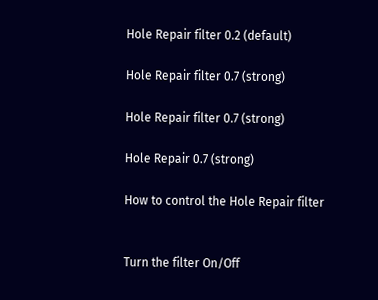Hole Repair filter 0.2 (default)

Hole Repair filter 0.7 (strong)

Hole Repair filter 0.7 (strong)

Hole Repair 0.7 (strong)

How to control the Hole Repair filter


Turn the filter On/Off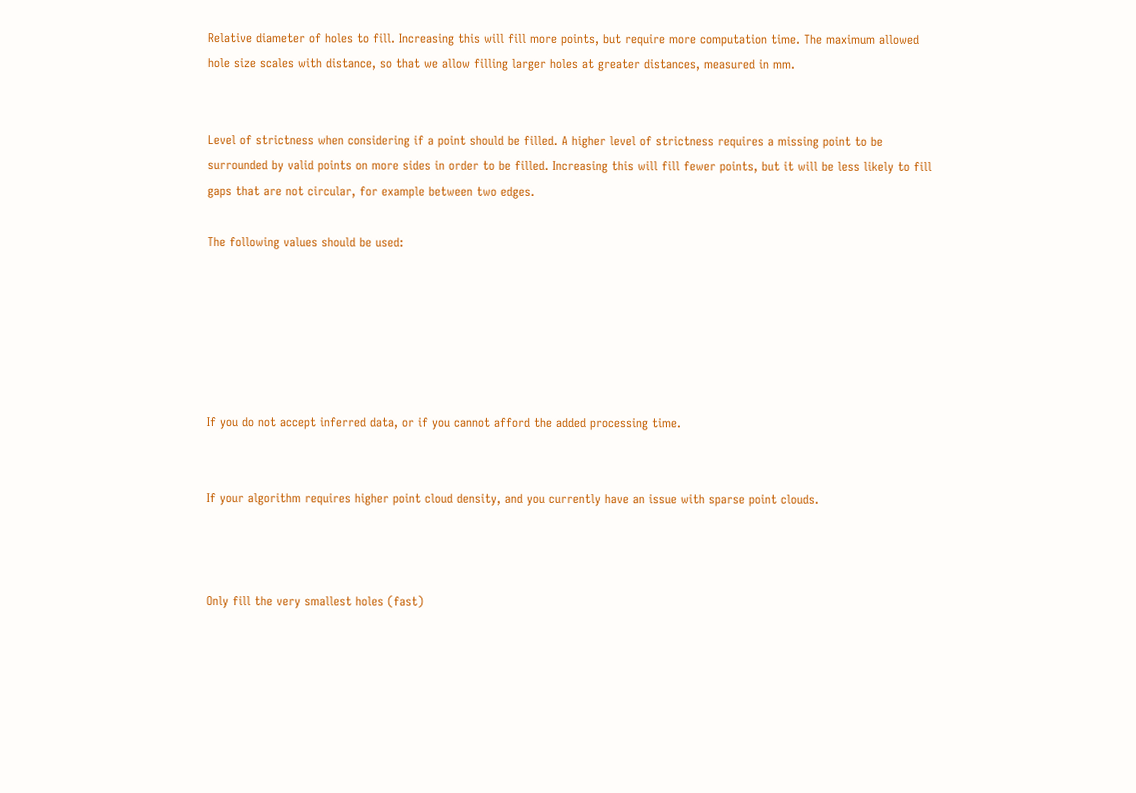Relative diameter of holes to fill. Increasing this will fill more points, but require more computation time. The maximum allowed hole size scales with distance, so that we allow filling larger holes at greater distances, measured in mm.


Level of strictness when considering if a point should be filled. A higher level of strictness requires a missing point to be surrounded by valid points on more sides in order to be filled. Increasing this will fill fewer points, but it will be less likely to fill gaps that are not circular, for example between two edges.

The following values should be used:






If you do not accept inferred data, or if you cannot afford the added processing time.


If your algorithm requires higher point cloud density, and you currently have an issue with sparse point clouds.



Only fill the very smallest holes (fast)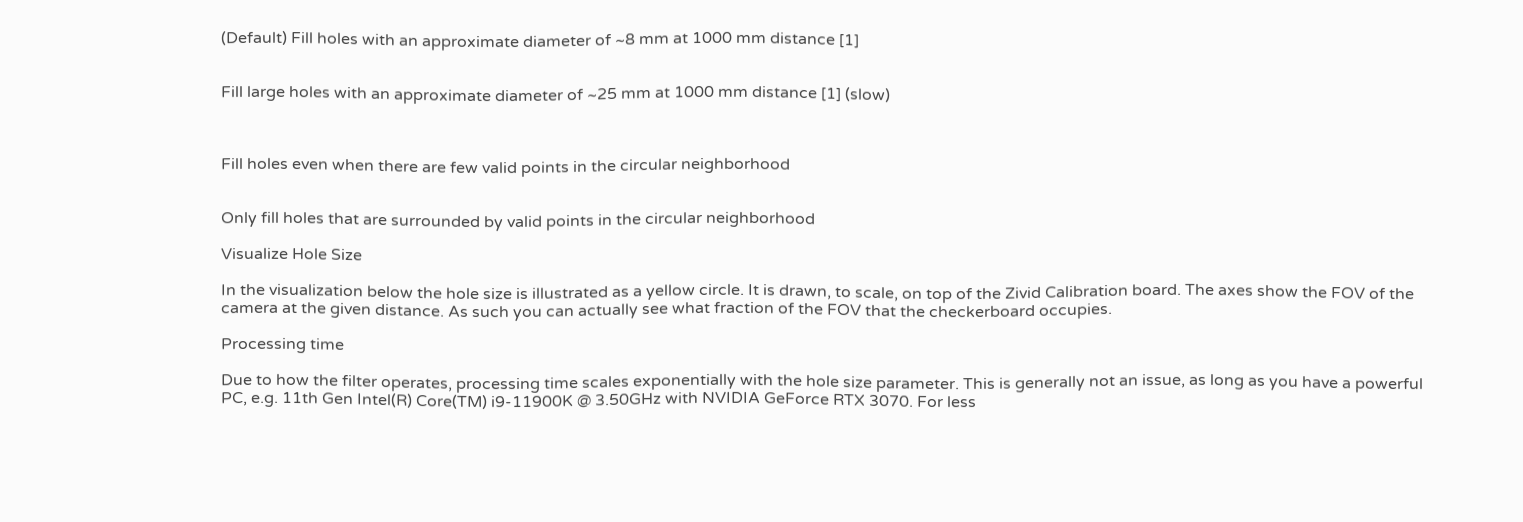(Default) Fill holes with an approximate diameter of ~8 mm at 1000 mm distance [1]


Fill large holes with an approximate diameter of ~25 mm at 1000 mm distance [1] (slow)



Fill holes even when there are few valid points in the circular neighborhood


Only fill holes that are surrounded by valid points in the circular neighborhood

Visualize Hole Size

In the visualization below the hole size is illustrated as a yellow circle. It is drawn, to scale, on top of the Zivid Calibration board. The axes show the FOV of the camera at the given distance. As such you can actually see what fraction of the FOV that the checkerboard occupies.

Processing time

Due to how the filter operates, processing time scales exponentially with the hole size parameter. This is generally not an issue, as long as you have a powerful PC, e.g. 11th Gen Intel(R) Core(TM) i9-11900K @ 3.50GHz with NVIDIA GeForce RTX 3070. For less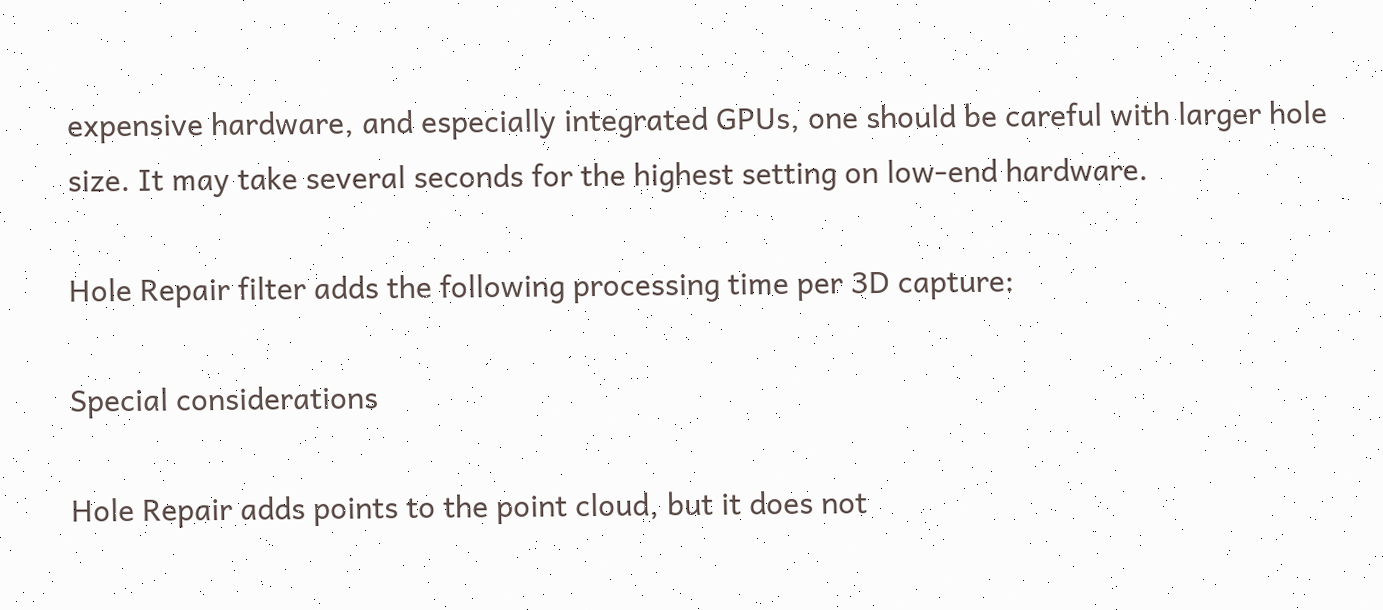expensive hardware, and especially integrated GPUs, one should be careful with larger hole size. It may take several seconds for the highest setting on low-end hardware.

Hole Repair filter adds the following processing time per 3D capture:

Special considerations

Hole Repair adds points to the point cloud, but it does not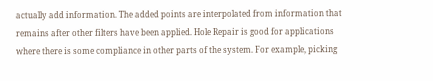actually add information. The added points are interpolated from information that remains after other filters have been applied. Hole Repair is good for applications where there is some compliance in other parts of the system. For example, picking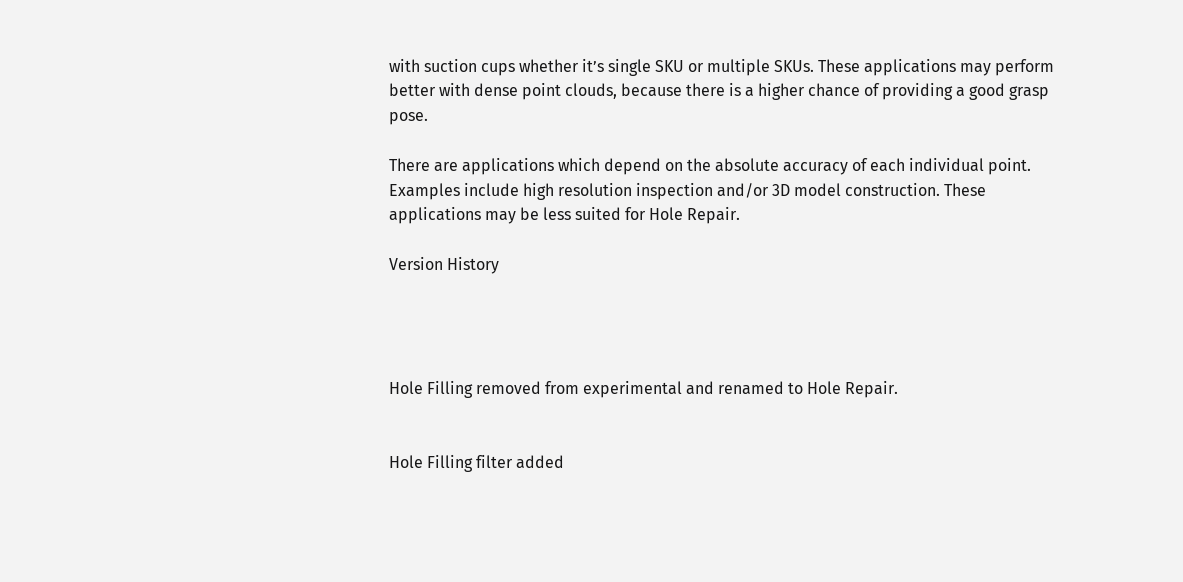with suction cups whether it’s single SKU or multiple SKUs. These applications may perform better with dense point clouds, because there is a higher chance of providing a good grasp pose.

There are applications which depend on the absolute accuracy of each individual point. Examples include high resolution inspection and/or 3D model construction. These applications may be less suited for Hole Repair.

Version History




Hole Filling removed from experimental and renamed to Hole Repair.


Hole Filling filter added